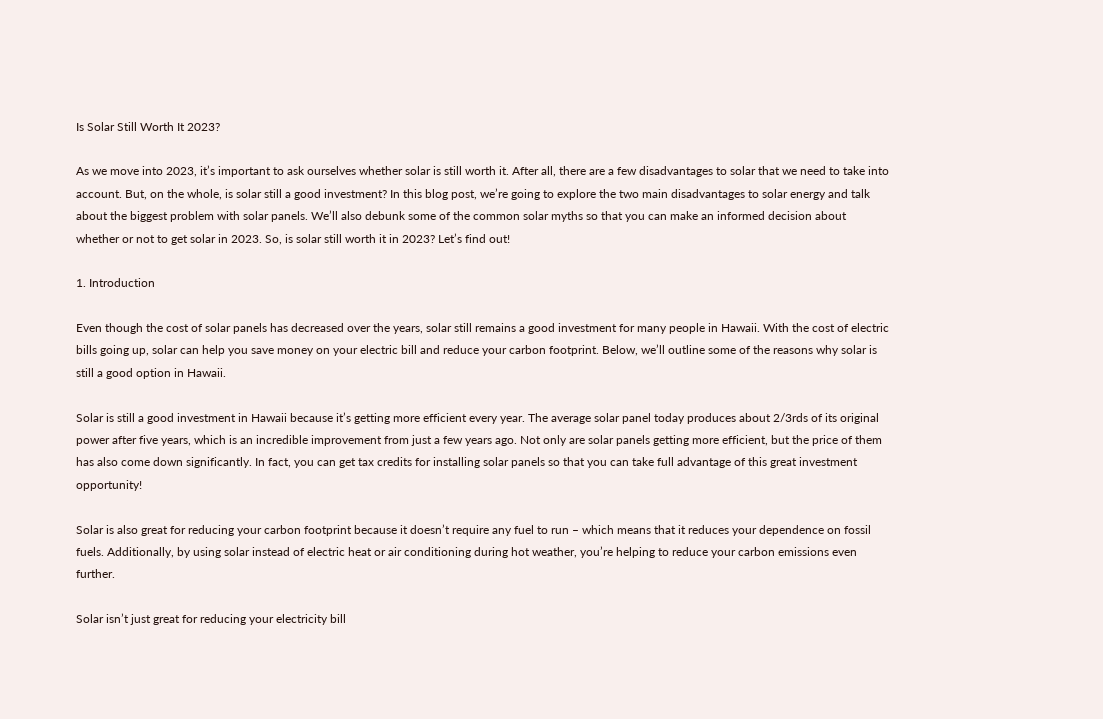Is Solar Still Worth It 2023?

As we move into 2023, it’s important to ask ourselves whether solar is still worth it. After all, there are a few disadvantages to solar that we need to take into account. But, on the whole, is solar still a good investment? In this blog post, we’re going to explore the two main disadvantages to solar energy and talk about the biggest problem with solar panels. We’ll also debunk some of the common solar myths so that you can make an informed decision about whether or not to get solar in 2023. So, is solar still worth it in 2023? Let’s find out!

1. Introduction

Even though the cost of solar panels has decreased over the years, solar still remains a good investment for many people in Hawaii. With the cost of electric bills going up, solar can help you save money on your electric bill and reduce your carbon footprint. Below, we’ll outline some of the reasons why solar is still a good option in Hawaii.

Solar is still a good investment in Hawaii because it’s getting more efficient every year. The average solar panel today produces about 2/3rds of its original power after five years, which is an incredible improvement from just a few years ago. Not only are solar panels getting more efficient, but the price of them has also come down significantly. In fact, you can get tax credits for installing solar panels so that you can take full advantage of this great investment opportunity!

Solar is also great for reducing your carbon footprint because it doesn’t require any fuel to run – which means that it reduces your dependence on fossil fuels. Additionally, by using solar instead of electric heat or air conditioning during hot weather, you’re helping to reduce your carbon emissions even further.

Solar isn’t just great for reducing your electricity bill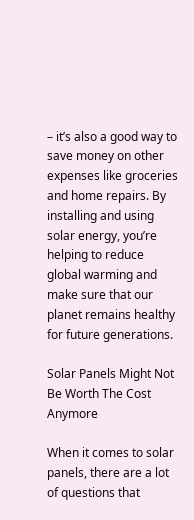– it’s also a good way to save money on other expenses like groceries and home repairs. By installing and using solar energy, you’re helping to reduce global warming and make sure that our planet remains healthy for future generations.

Solar Panels Might Not Be Worth The Cost Anymore

When it comes to solar panels, there are a lot of questions that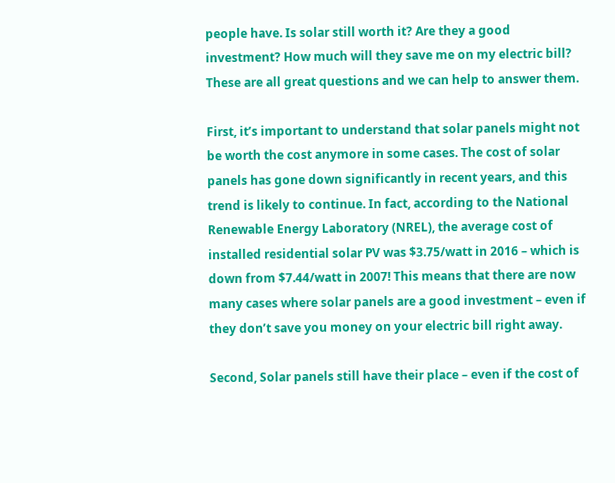people have. Is solar still worth it? Are they a good investment? How much will they save me on my electric bill? These are all great questions and we can help to answer them.

First, it’s important to understand that solar panels might not be worth the cost anymore in some cases. The cost of solar panels has gone down significantly in recent years, and this trend is likely to continue. In fact, according to the National Renewable Energy Laboratory (NREL), the average cost of installed residential solar PV was $3.75/watt in 2016 – which is down from $7.44/watt in 2007! This means that there are now many cases where solar panels are a good investment – even if they don’t save you money on your electric bill right away.

Second, Solar panels still have their place – even if the cost of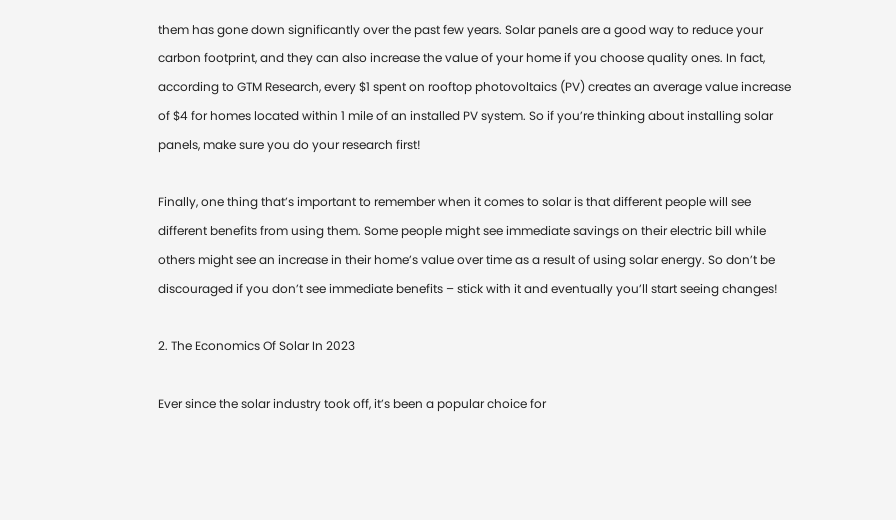them has gone down significantly over the past few years. Solar panels are a good way to reduce your carbon footprint, and they can also increase the value of your home if you choose quality ones. In fact, according to GTM Research, every $1 spent on rooftop photovoltaics (PV) creates an average value increase of $4 for homes located within 1 mile of an installed PV system. So if you’re thinking about installing solar panels, make sure you do your research first!

Finally, one thing that’s important to remember when it comes to solar is that different people will see different benefits from using them. Some people might see immediate savings on their electric bill while others might see an increase in their home’s value over time as a result of using solar energy. So don’t be discouraged if you don’t see immediate benefits – stick with it and eventually you’ll start seeing changes!

2. The Economics Of Solar In 2023

Ever since the solar industry took off, it’s been a popular choice for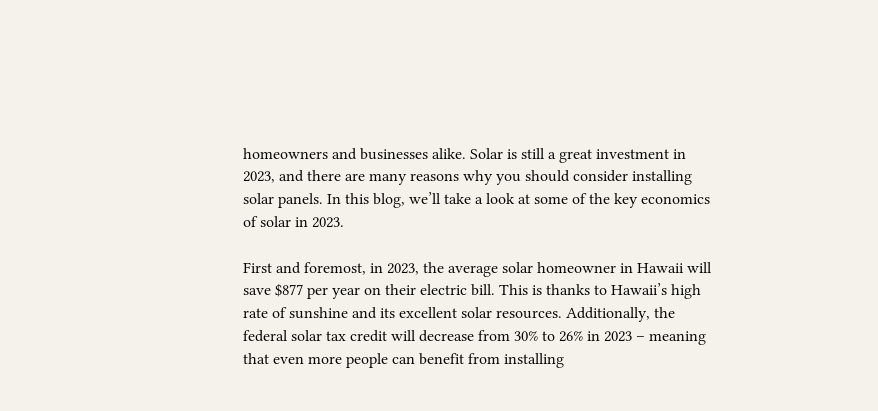homeowners and businesses alike. Solar is still a great investment in 2023, and there are many reasons why you should consider installing solar panels. In this blog, we’ll take a look at some of the key economics of solar in 2023.

First and foremost, in 2023, the average solar homeowner in Hawaii will save $877 per year on their electric bill. This is thanks to Hawaii’s high rate of sunshine and its excellent solar resources. Additionally, the federal solar tax credit will decrease from 30% to 26% in 2023 – meaning that even more people can benefit from installing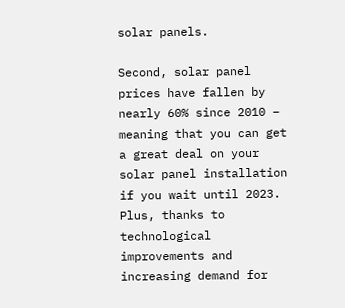solar panels.

Second, solar panel prices have fallen by nearly 60% since 2010 – meaning that you can get a great deal on your solar panel installation if you wait until 2023. Plus, thanks to technological improvements and increasing demand for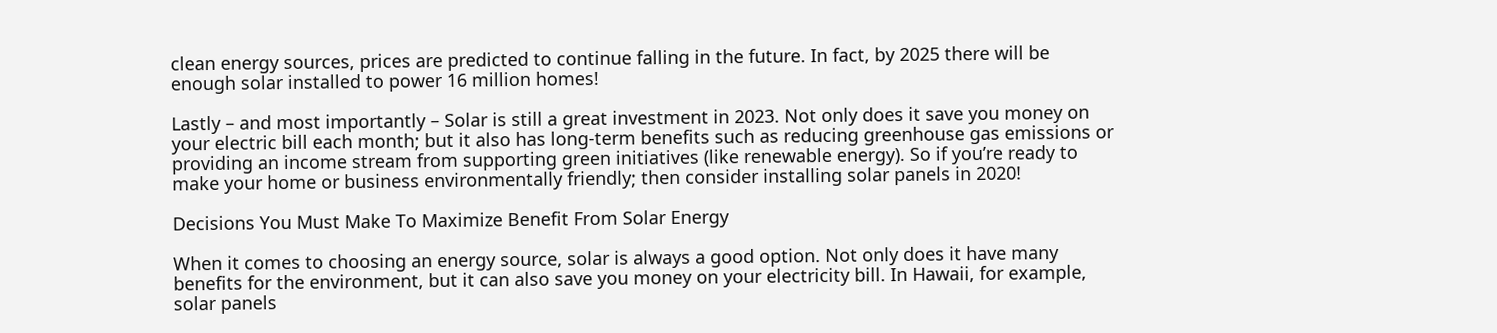clean energy sources, prices are predicted to continue falling in the future. In fact, by 2025 there will be enough solar installed to power 16 million homes!

Lastly – and most importantly – Solar is still a great investment in 2023. Not only does it save you money on your electric bill each month; but it also has long-term benefits such as reducing greenhouse gas emissions or providing an income stream from supporting green initiatives (like renewable energy). So if you’re ready to make your home or business environmentally friendly; then consider installing solar panels in 2020!

Decisions You Must Make To Maximize Benefit From Solar Energy

When it comes to choosing an energy source, solar is always a good option. Not only does it have many benefits for the environment, but it can also save you money on your electricity bill. In Hawaii, for example, solar panels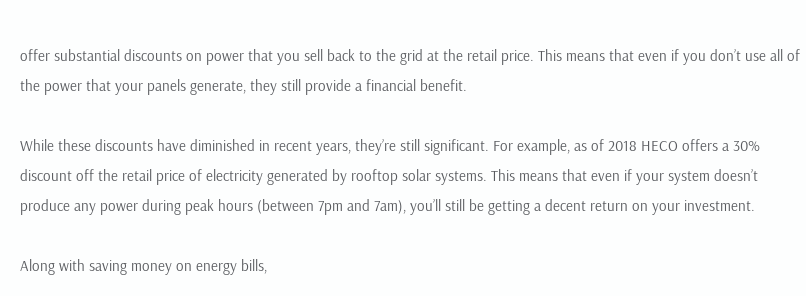offer substantial discounts on power that you sell back to the grid at the retail price. This means that even if you don’t use all of the power that your panels generate, they still provide a financial benefit.

While these discounts have diminished in recent years, they’re still significant. For example, as of 2018 HECO offers a 30% discount off the retail price of electricity generated by rooftop solar systems. This means that even if your system doesn’t produce any power during peak hours (between 7pm and 7am), you’ll still be getting a decent return on your investment.

Along with saving money on energy bills,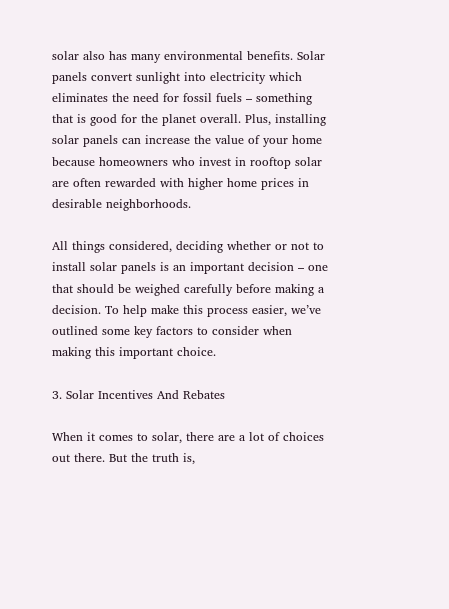solar also has many environmental benefits. Solar panels convert sunlight into electricity which eliminates the need for fossil fuels – something that is good for the planet overall. Plus, installing solar panels can increase the value of your home because homeowners who invest in rooftop solar are often rewarded with higher home prices in desirable neighborhoods.

All things considered, deciding whether or not to install solar panels is an important decision – one that should be weighed carefully before making a decision. To help make this process easier, we’ve outlined some key factors to consider when making this important choice.

3. Solar Incentives And Rebates

When it comes to solar, there are a lot of choices out there. But the truth is,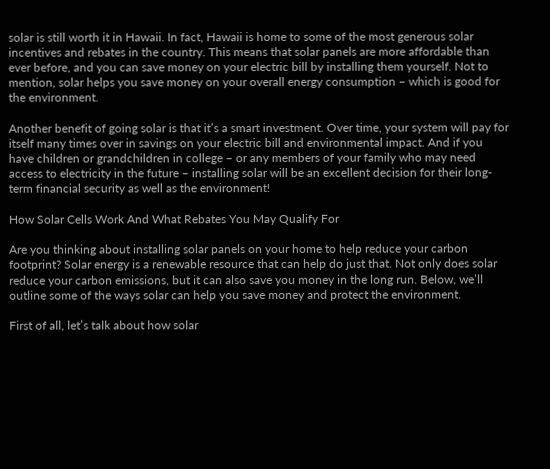solar is still worth it in Hawaii. In fact, Hawaii is home to some of the most generous solar incentives and rebates in the country. This means that solar panels are more affordable than ever before, and you can save money on your electric bill by installing them yourself. Not to mention, solar helps you save money on your overall energy consumption – which is good for the environment.

Another benefit of going solar is that it’s a smart investment. Over time, your system will pay for itself many times over in savings on your electric bill and environmental impact. And if you have children or grandchildren in college – or any members of your family who may need access to electricity in the future – installing solar will be an excellent decision for their long-term financial security as well as the environment!

How Solar Cells Work And What Rebates You May Qualify For

Are you thinking about installing solar panels on your home to help reduce your carbon footprint? Solar energy is a renewable resource that can help do just that. Not only does solar reduce your carbon emissions, but it can also save you money in the long run. Below, we’ll outline some of the ways solar can help you save money and protect the environment.

First of all, let’s talk about how solar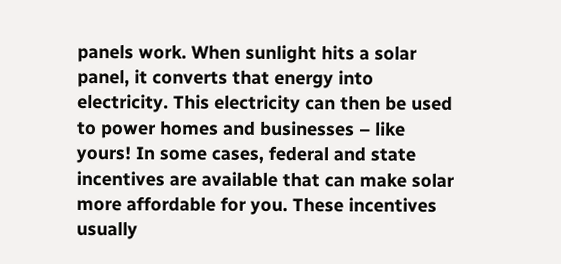panels work. When sunlight hits a solar panel, it converts that energy into electricity. This electricity can then be used to power homes and businesses – like yours! In some cases, federal and state incentives are available that can make solar more affordable for you. These incentives usually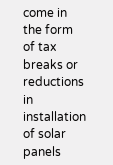come in the form of tax breaks or reductions in installation of solar panels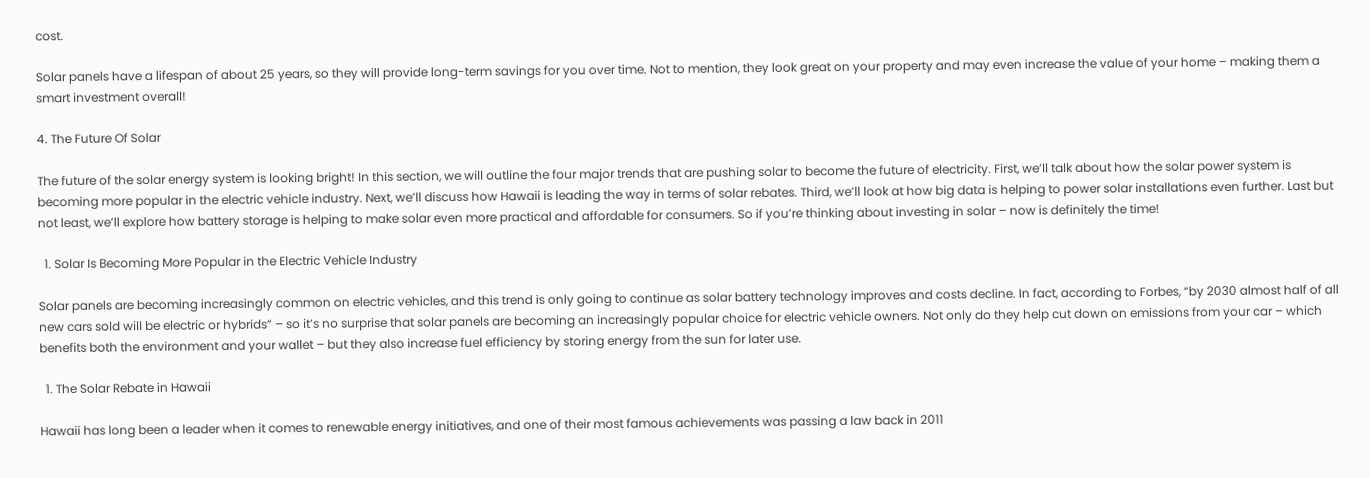cost.

Solar panels have a lifespan of about 25 years, so they will provide long-term savings for you over time. Not to mention, they look great on your property and may even increase the value of your home – making them a smart investment overall!

4. The Future Of Solar

The future of the solar energy system is looking bright! In this section, we will outline the four major trends that are pushing solar to become the future of electricity. First, we’ll talk about how the solar power system is becoming more popular in the electric vehicle industry. Next, we’ll discuss how Hawaii is leading the way in terms of solar rebates. Third, we’ll look at how big data is helping to power solar installations even further. Last but not least, we’ll explore how battery storage is helping to make solar even more practical and affordable for consumers. So if you’re thinking about investing in solar – now is definitely the time!

  1. Solar Is Becoming More Popular in the Electric Vehicle Industry

Solar panels are becoming increasingly common on electric vehicles, and this trend is only going to continue as solar battery technology improves and costs decline. In fact, according to Forbes, “by 2030 almost half of all new cars sold will be electric or hybrids” – so it’s no surprise that solar panels are becoming an increasingly popular choice for electric vehicle owners. Not only do they help cut down on emissions from your car – which benefits both the environment and your wallet – but they also increase fuel efficiency by storing energy from the sun for later use.

  1. The Solar Rebate in Hawaii

Hawaii has long been a leader when it comes to renewable energy initiatives, and one of their most famous achievements was passing a law back in 2011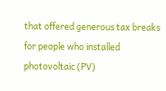that offered generous tax breaks for people who installed photovoltaic (PV)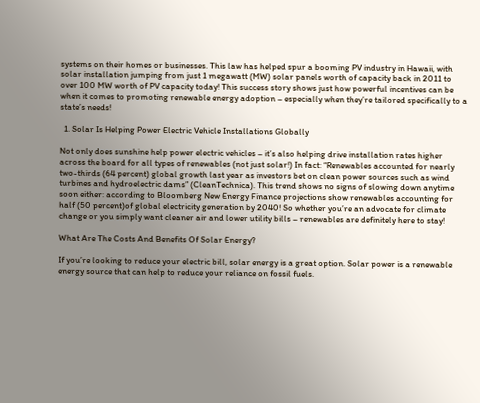systems on their homes or businesses. This law has helped spur a booming PV industry in Hawaii, with solar installation jumping from just 1 megawatt (MW) solar panels worth of capacity back in 2011 to over 100 MW worth of PV capacity today! This success story shows just how powerful incentives can be when it comes to promoting renewable energy adoption – especially when they’re tailored specifically to a state’s needs!

  1. Solar Is Helping Power Electric Vehicle Installations Globally

Not only does sunshine help power electric vehicles – it’s also helping drive installation rates higher across the board for all types of renewables (not just solar!) In fact: “Renewables accounted for nearly two-thirds (64 percent) global growth last year as investors bet on clean power sources such as wind turbines and hydroelectric dams” (CleanTechnica). This trend shows no signs of slowing down anytime soon either: according to Bloomberg New Energy Finance projections show renewables accounting for half (50 percent)of global electricity generation by 2040! So whether you’re an advocate for climate change or you simply want cleaner air and lower utility bills – renewables are definitely here to stay!

What Are The Costs And Benefits Of Solar Energy?

If you’re looking to reduce your electric bill, solar energy is a great option. Solar power is a renewable energy source that can help to reduce your reliance on fossil fuels.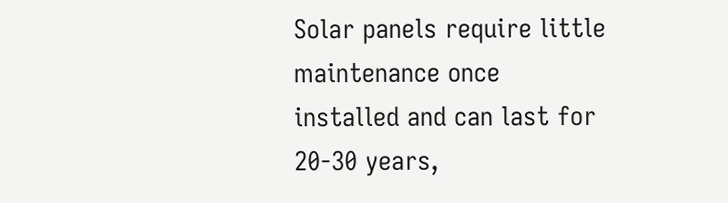Solar panels require little maintenance once installed and can last for 20-30 years,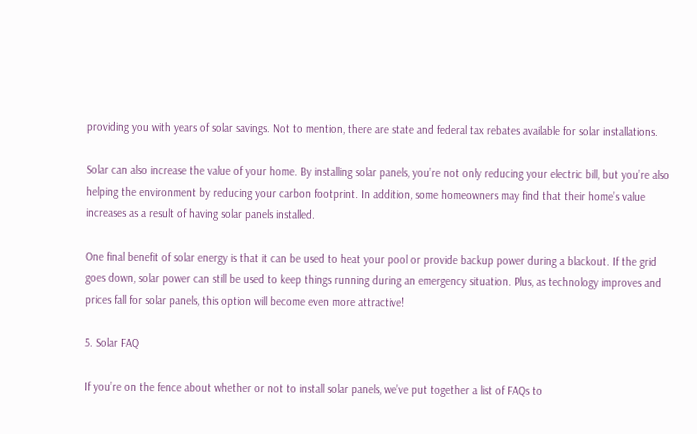providing you with years of solar savings. Not to mention, there are state and federal tax rebates available for solar installations.

Solar can also increase the value of your home. By installing solar panels, you’re not only reducing your electric bill, but you’re also helping the environment by reducing your carbon footprint. In addition, some homeowners may find that their home’s value increases as a result of having solar panels installed.

One final benefit of solar energy is that it can be used to heat your pool or provide backup power during a blackout. If the grid goes down, solar power can still be used to keep things running during an emergency situation. Plus, as technology improves and prices fall for solar panels, this option will become even more attractive!

5. Solar FAQ

If you’re on the fence about whether or not to install solar panels, we’ve put together a list of FAQs to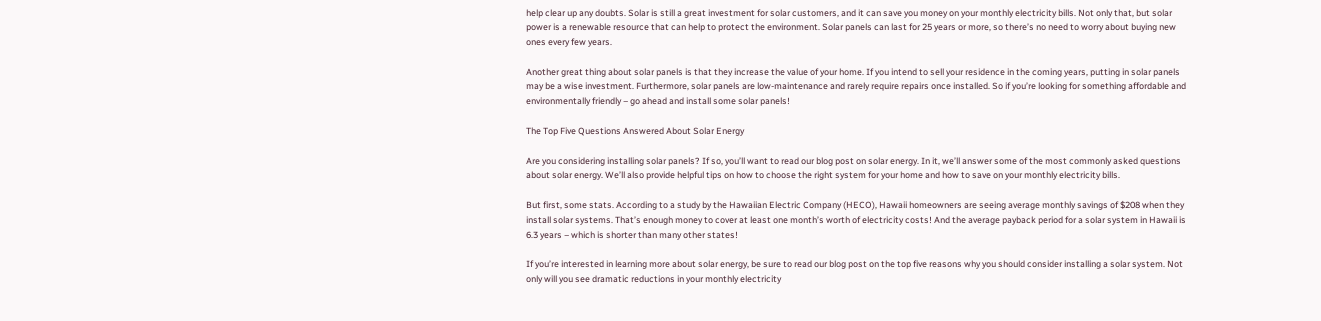help clear up any doubts. Solar is still a great investment for solar customers, and it can save you money on your monthly electricity bills. Not only that, but solar power is a renewable resource that can help to protect the environment. Solar panels can last for 25 years or more, so there’s no need to worry about buying new ones every few years.

Another great thing about solar panels is that they increase the value of your home. If you intend to sell your residence in the coming years, putting in solar panels may be a wise investment. Furthermore, solar panels are low-maintenance and rarely require repairs once installed. So if you’re looking for something affordable and environmentally friendly – go ahead and install some solar panels!

The Top Five Questions Answered About Solar Energy

Are you considering installing solar panels? If so, you’ll want to read our blog post on solar energy. In it, we’ll answer some of the most commonly asked questions about solar energy. We’ll also provide helpful tips on how to choose the right system for your home and how to save on your monthly electricity bills.

But first, some stats. According to a study by the Hawaiian Electric Company (HECO), Hawaii homeowners are seeing average monthly savings of $208 when they install solar systems. That’s enough money to cover at least one month’s worth of electricity costs! And the average payback period for a solar system in Hawaii is 6.3 years – which is shorter than many other states!

If you’re interested in learning more about solar energy, be sure to read our blog post on the top five reasons why you should consider installing a solar system. Not only will you see dramatic reductions in your monthly electricity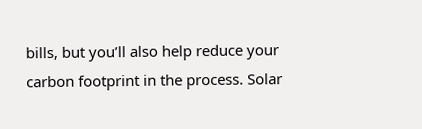bills, but you’ll also help reduce your carbon footprint in the process. Solar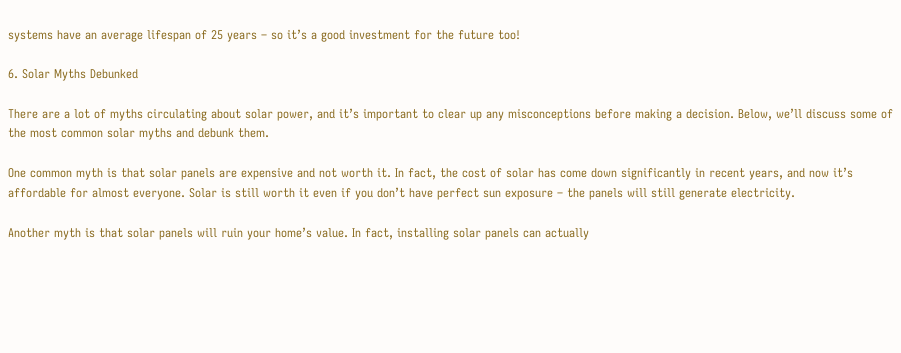systems have an average lifespan of 25 years – so it’s a good investment for the future too!

6. Solar Myths Debunked

There are a lot of myths circulating about solar power, and it’s important to clear up any misconceptions before making a decision. Below, we’ll discuss some of the most common solar myths and debunk them.

One common myth is that solar panels are expensive and not worth it. In fact, the cost of solar has come down significantly in recent years, and now it’s affordable for almost everyone. Solar is still worth it even if you don’t have perfect sun exposure – the panels will still generate electricity.

Another myth is that solar panels will ruin your home’s value. In fact, installing solar panels can actually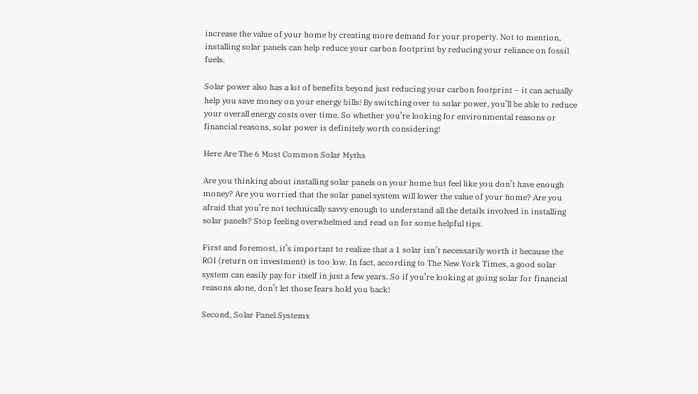increase the value of your home by creating more demand for your property. Not to mention, installing solar panels can help reduce your carbon footprint by reducing your reliance on fossil fuels.

Solar power also has a lot of benefits beyond just reducing your carbon footprint – it can actually help you save money on your energy bills! By switching over to solar power, you’ll be able to reduce your overall energy costs over time. So whether you’re looking for environmental reasons or financial reasons, solar power is definitely worth considering!

Here Are The 6 Most Common Solar Myths

Are you thinking about installing solar panels on your home but feel like you don’t have enough money? Are you worried that the solar panel system will lower the value of your home? Are you afraid that you’re not technically savvy enough to understand all the details involved in installing solar panels? Stop feeling overwhelmed and read on for some helpful tips.

First and foremost, it’s important to realize that a 1 solar isn’t necessarily worth it because the ROI (return on investment) is too low. In fact, according to The New York Times, a good solar system can easily pay for itself in just a few years. So if you’re looking at going solar for financial reasons alone, don’t let those fears hold you back!

Second, Solar Panel Systems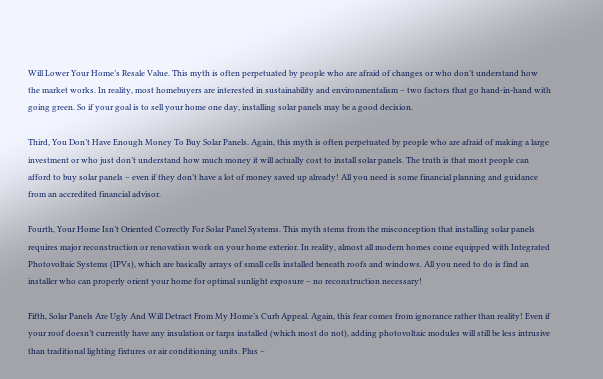Will Lower Your Home’s Resale Value. This myth is often perpetuated by people who are afraid of changes or who don’t understand how the market works. In reality, most homebuyers are interested in sustainability and environmentalism – two factors that go hand-in-hand with going green. So if your goal is to sell your home one day, installing solar panels may be a good decision.

Third, You Don’t Have Enough Money To Buy Solar Panels. Again, this myth is often perpetuated by people who are afraid of making a large investment or who just don’t understand how much money it will actually cost to install solar panels. The truth is that most people can afford to buy solar panels – even if they don’t have a lot of money saved up already! All you need is some financial planning and guidance from an accredited financial advisor.

Fourth, Your Home Isn’t Oriented Correctly For Solar Panel Systems. This myth stems from the misconception that installing solar panels requires major reconstruction or renovation work on your home exterior. In reality, almost all modern homes come equipped with Integrated Photovoltaic Systems (IPVs), which are basically arrays of small cells installed beneath roofs and windows. All you need to do is find an installer who can properly orient your home for optimal sunlight exposure – no reconstruction necessary!

Fifth, Solar Panels Are Ugly And Will Detract From My Home’s Curb Appeal. Again, this fear comes from ignorance rather than reality! Even if your roof doesn’t currently have any insulation or tarps installed (which most do not), adding photovoltaic modules will still be less intrusive than traditional lighting fixtures or air conditioning units. Plus –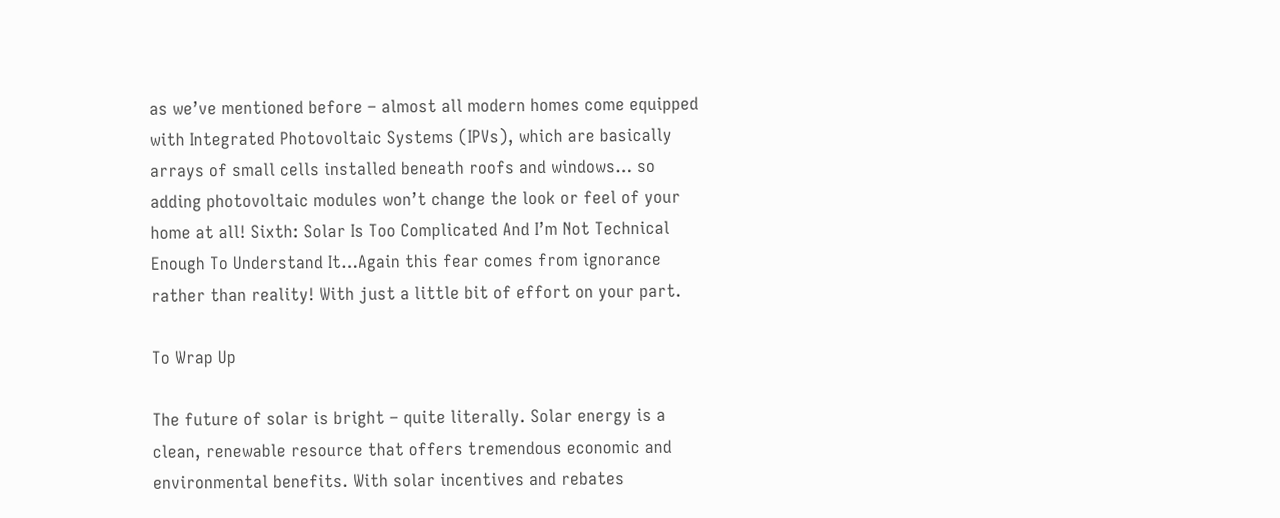as we’ve mentioned before – almost all modern homes come equipped with Integrated Photovoltaic Systems (IPVs), which are basically arrays of small cells installed beneath roofs and windows… so adding photovoltaic modules won’t change the look or feel of your home at all! Sixth: Solar Is Too Complicated And I’m Not Technical Enough To Understand It…Again this fear comes from ignorance rather than reality! With just a little bit of effort on your part.

To Wrap Up

The future of solar is bright – quite literally. Solar energy is a clean, renewable resource that offers tremendous economic and environmental benefits. With solar incentives and rebates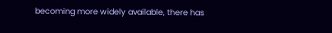becoming more widely available, there has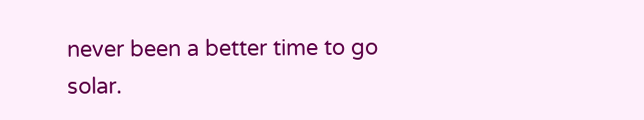never been a better time to go solar.